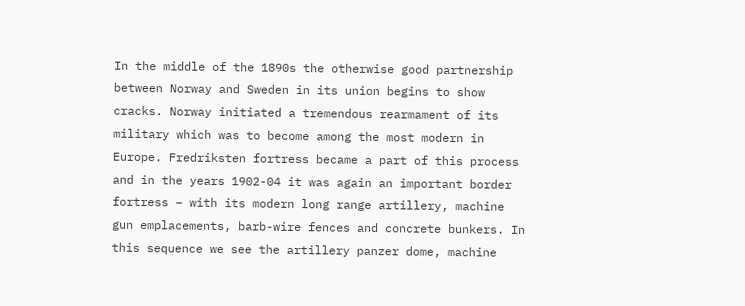In the middle of the 1890s the otherwise good partnership between Norway and Sweden in its union begins to show cracks. Norway initiated a tremendous rearmament of its military which was to become among the most modern in Europe. Fredriksten fortress became a part of this process and in the years 1902-04 it was again an important border fortress – with its modern long range artillery, machine gun emplacements, barb-wire fences and concrete bunkers. In this sequence we see the artillery panzer dome, machine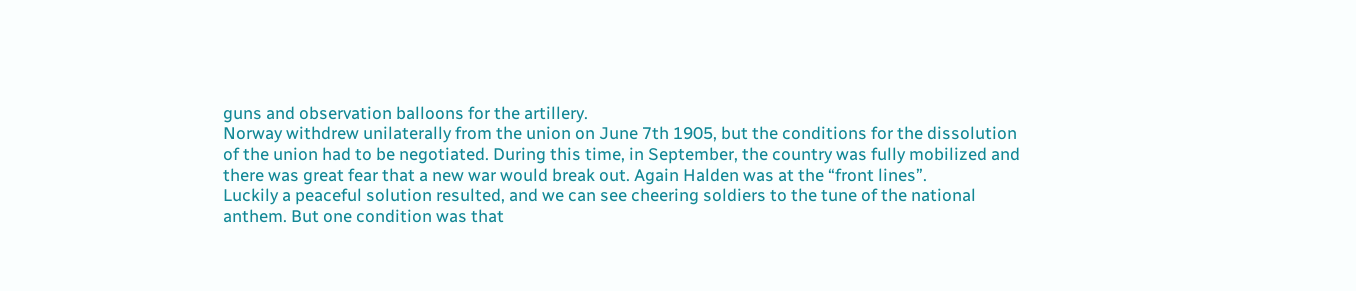guns and observation balloons for the artillery.
Norway withdrew unilaterally from the union on June 7th 1905, but the conditions for the dissolution of the union had to be negotiated. During this time, in September, the country was fully mobilized and there was great fear that a new war would break out. Again Halden was at the “front lines”.
Luckily a peaceful solution resulted, and we can see cheering soldiers to the tune of the national anthem. But one condition was that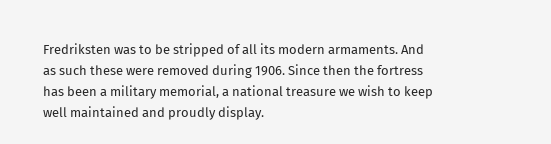Fredriksten was to be stripped of all its modern armaments. And as such these were removed during 1906. Since then the fortress has been a military memorial, a national treasure we wish to keep well maintained and proudly display.